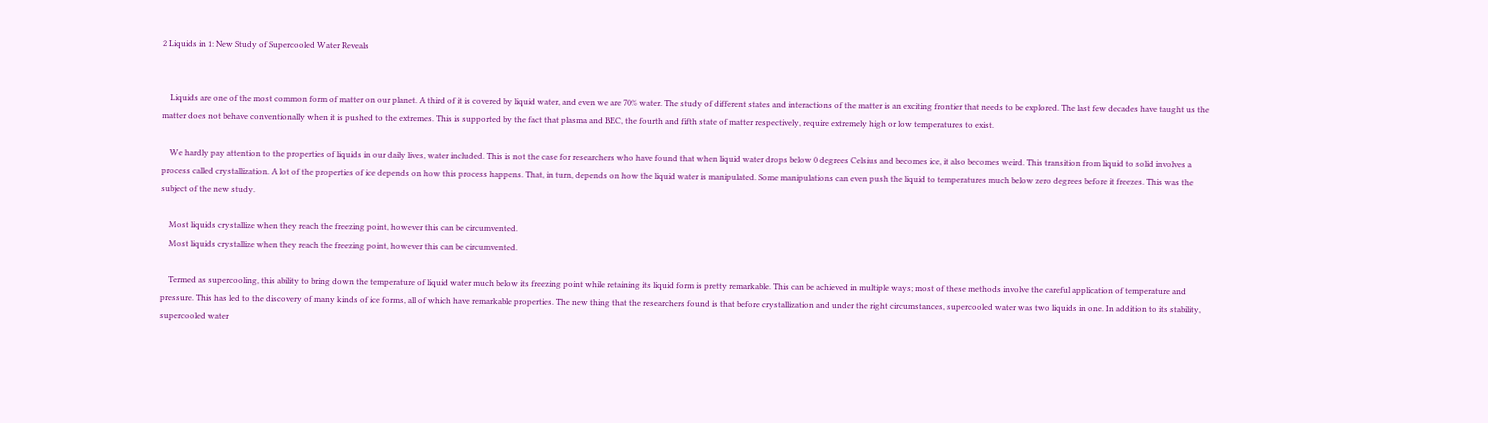2 Liquids in 1: New Study of Supercooled Water Reveals


    Liquids are one of the most common form of matter on our planet. A third of it is covered by liquid water, and even we are 70% water. The study of different states and interactions of the matter is an exciting frontier that needs to be explored. The last few decades have taught us the matter does not behave conventionally when it is pushed to the extremes. This is supported by the fact that plasma and BEC, the fourth and fifth state of matter respectively, require extremely high or low temperatures to exist.

    We hardly pay attention to the properties of liquids in our daily lives, water included. This is not the case for researchers who have found that when liquid water drops below 0 degrees Celsius and becomes ice, it also becomes weird. This transition from liquid to solid involves a process called crystallization. A lot of the properties of ice depends on how this process happens. That, in turn, depends on how the liquid water is manipulated. Some manipulations can even push the liquid to temperatures much below zero degrees before it freezes. This was the subject of the new study.

    Most liquids crystallize when they reach the freezing point, however this can be circumvented.
    Most liquids crystallize when they reach the freezing point, however this can be circumvented.

    Termed as supercooling, this ability to bring down the temperature of liquid water much below its freezing point while retaining its liquid form is pretty remarkable. This can be achieved in multiple ways; most of these methods involve the careful application of temperature and pressure. This has led to the discovery of many kinds of ice forms, all of which have remarkable properties. The new thing that the researchers found is that before crystallization and under the right circumstances, supercooled water was two liquids in one. In addition to its stability, supercooled water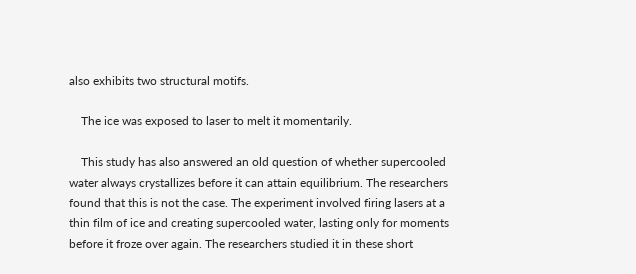also exhibits two structural motifs.

    The ice was exposed to laser to melt it momentarily.

    This study has also answered an old question of whether supercooled water always crystallizes before it can attain equilibrium. The researchers found that this is not the case. The experiment involved firing lasers at a thin film of ice and creating supercooled water, lasting only for moments before it froze over again. The researchers studied it in these short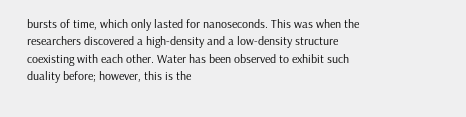bursts of time, which only lasted for nanoseconds. This was when the researchers discovered a high-density and a low-density structure coexisting with each other. Water has been observed to exhibit such duality before; however, this is the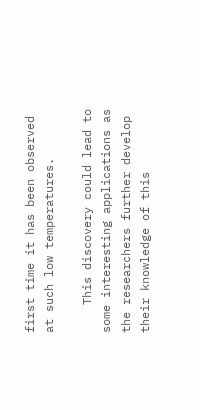first time it has been observed at such low temperatures.

    This discovery could lead to some interesting applications as the researchers further develop their knowledge of this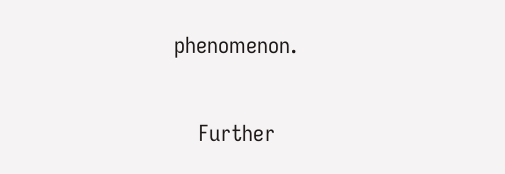phenomenon.

    Further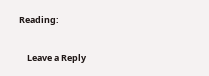Reading:

    Leave a Reply